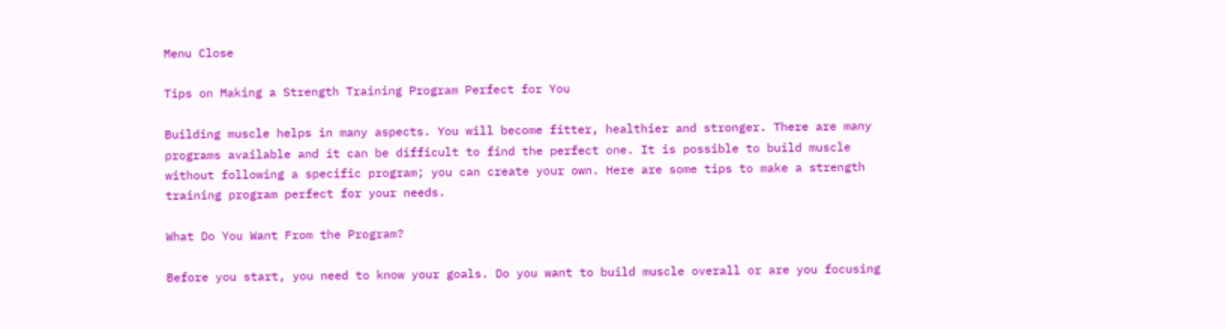Menu Close

Tips on Making a Strength Training Program Perfect for You

Building muscle helps in many aspects. You will become fitter, healthier and stronger. There are many programs available and it can be difficult to find the perfect one. It is possible to build muscle without following a specific program; you can create your own. Here are some tips to make a strength training program perfect for your needs.

What Do You Want From the Program?

Before you start, you need to know your goals. Do you want to build muscle overall or are you focusing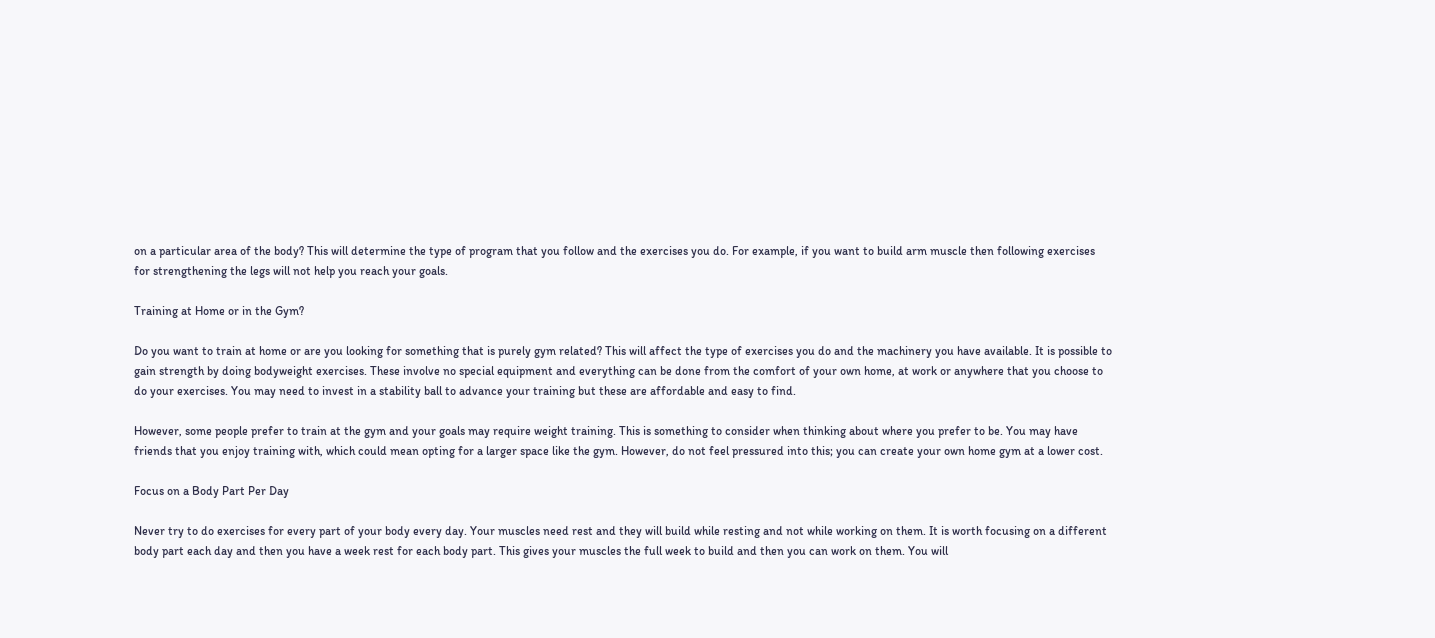on a particular area of the body? This will determine the type of program that you follow and the exercises you do. For example, if you want to build arm muscle then following exercises for strengthening the legs will not help you reach your goals.

Training at Home or in the Gym?

Do you want to train at home or are you looking for something that is purely gym related? This will affect the type of exercises you do and the machinery you have available. It is possible to gain strength by doing bodyweight exercises. These involve no special equipment and everything can be done from the comfort of your own home, at work or anywhere that you choose to do your exercises. You may need to invest in a stability ball to advance your training but these are affordable and easy to find.

However, some people prefer to train at the gym and your goals may require weight training. This is something to consider when thinking about where you prefer to be. You may have friends that you enjoy training with, which could mean opting for a larger space like the gym. However, do not feel pressured into this; you can create your own home gym at a lower cost.

Focus on a Body Part Per Day

Never try to do exercises for every part of your body every day. Your muscles need rest and they will build while resting and not while working on them. It is worth focusing on a different body part each day and then you have a week rest for each body part. This gives your muscles the full week to build and then you can work on them. You will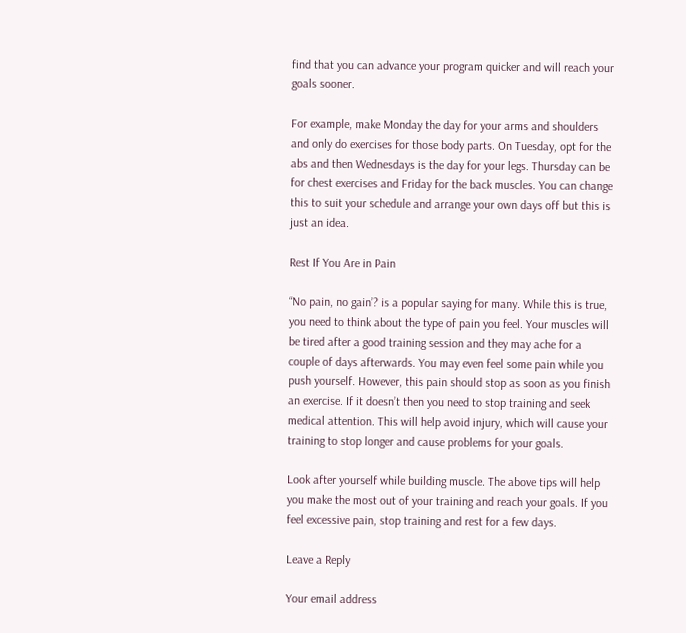find that you can advance your program quicker and will reach your goals sooner.

For example, make Monday the day for your arms and shoulders and only do exercises for those body parts. On Tuesday, opt for the abs and then Wednesdays is the day for your legs. Thursday can be for chest exercises and Friday for the back muscles. You can change this to suit your schedule and arrange your own days off but this is just an idea.

Rest If You Are in Pain

“No pain, no gain’? is a popular saying for many. While this is true, you need to think about the type of pain you feel. Your muscles will be tired after a good training session and they may ache for a couple of days afterwards. You may even feel some pain while you push yourself. However, this pain should stop as soon as you finish an exercise. If it doesn’t then you need to stop training and seek medical attention. This will help avoid injury, which will cause your training to stop longer and cause problems for your goals.

Look after yourself while building muscle. The above tips will help you make the most out of your training and reach your goals. If you feel excessive pain, stop training and rest for a few days.

Leave a Reply

Your email address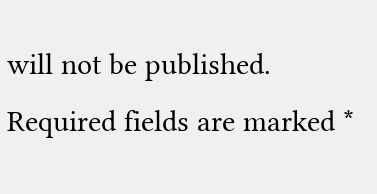will not be published. Required fields are marked *